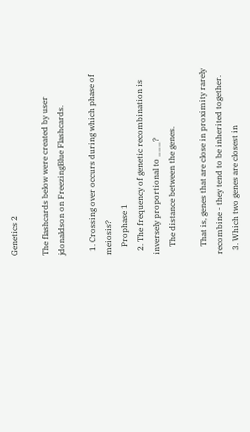Genetics 2

The flashcards below were created by user jdonaldson on FreezingBlue Flashcards.

  1. Crossing over occurs during which phase of meiosis?
    Prophase 1
  2. The frequency of genetic recombination is inversely proportional to ___?
    The distance between the genes.

    That is, genes that are close in proximity rarely recombine - they tend to be inherited together.
  3. Which two genes are closest in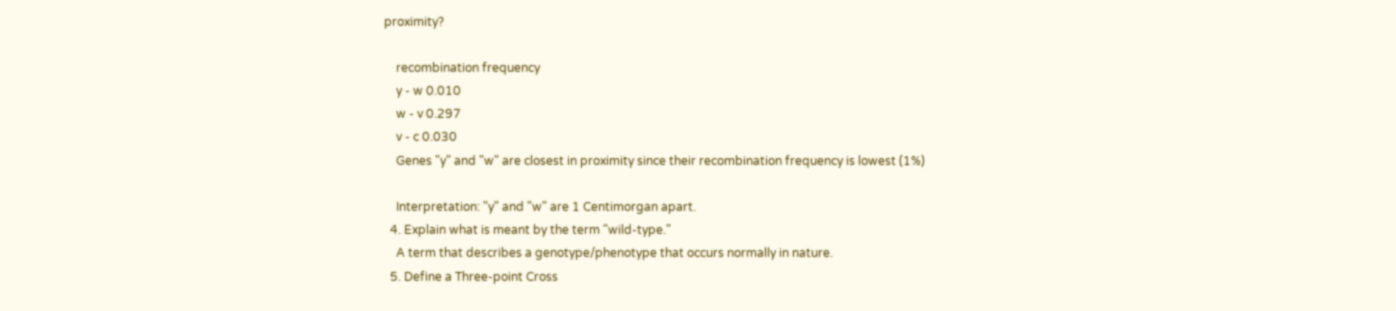proximity?

    recombination frequency
    y - w 0.010
    w - v 0.297
    v - c 0.030
    Genes "y" and "w" are closest in proximity since their recombination frequency is lowest (1%)

    Interpretation: "y" and "w" are 1 Centimorgan apart.
  4. Explain what is meant by the term "wild-type."
    A term that describes a genotype/phenotype that occurs normally in nature.
  5. Define a Three-point Cross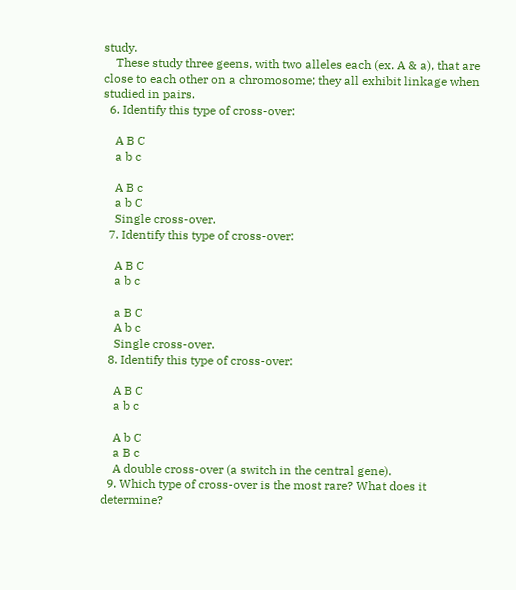study.
    These study three geens, with two alleles each (ex. A & a), that are close to each other on a chromosome; they all exhibit linkage when studied in pairs.
  6. Identify this type of cross-over:

    A B C
    a b c

    A B c
    a b C
    Single cross-over.
  7. Identify this type of cross-over:

    A B C
    a b c

    a B C
    A b c
    Single cross-over.
  8. Identify this type of cross-over:

    A B C
    a b c

    A b C
    a B c
    A double cross-over (a switch in the central gene).
  9. Which type of cross-over is the most rare? What does it determine?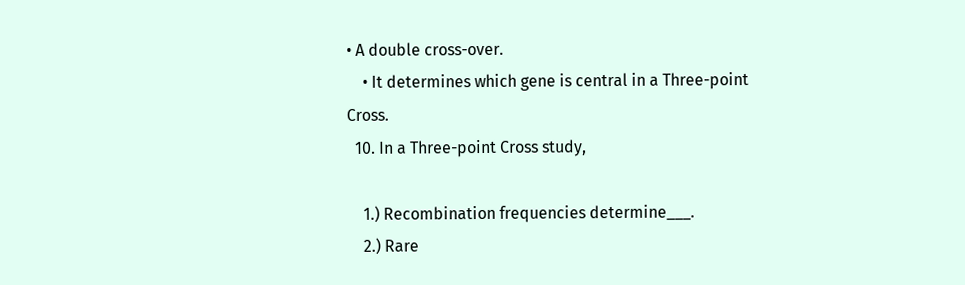• A double cross-over.
    • It determines which gene is central in a Three-point Cross.
  10. In a Three-point Cross study,

    1.) Recombination frequencies determine___.
    2.) Rare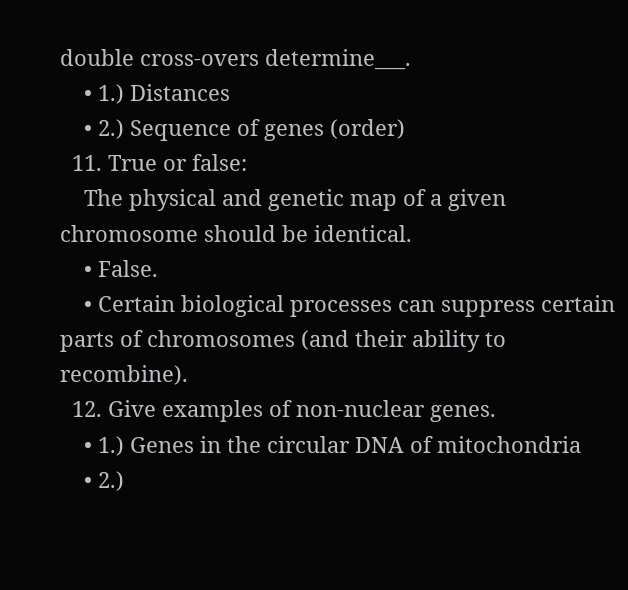double cross-overs determine___.
    • 1.) Distances
    • 2.) Sequence of genes (order)
  11. True or false:
    The physical and genetic map of a given chromosome should be identical.
    • False.
    • Certain biological processes can suppress certain parts of chromosomes (and their ability to recombine).
  12. Give examples of non-nuclear genes.
    • 1.) Genes in the circular DNA of mitochondria
    • 2.)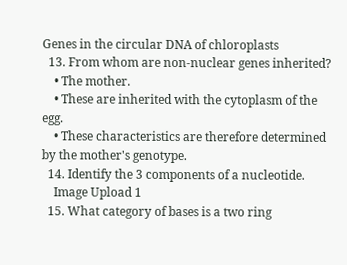Genes in the circular DNA of chloroplasts
  13. From whom are non-nuclear genes inherited?
    • The mother.
    • These are inherited with the cytoplasm of the egg.
    • These characteristics are therefore determined by the mother's genotype.
  14. Identify the 3 components of a nucleotide.
    Image Upload 1
  15. What category of bases is a two ring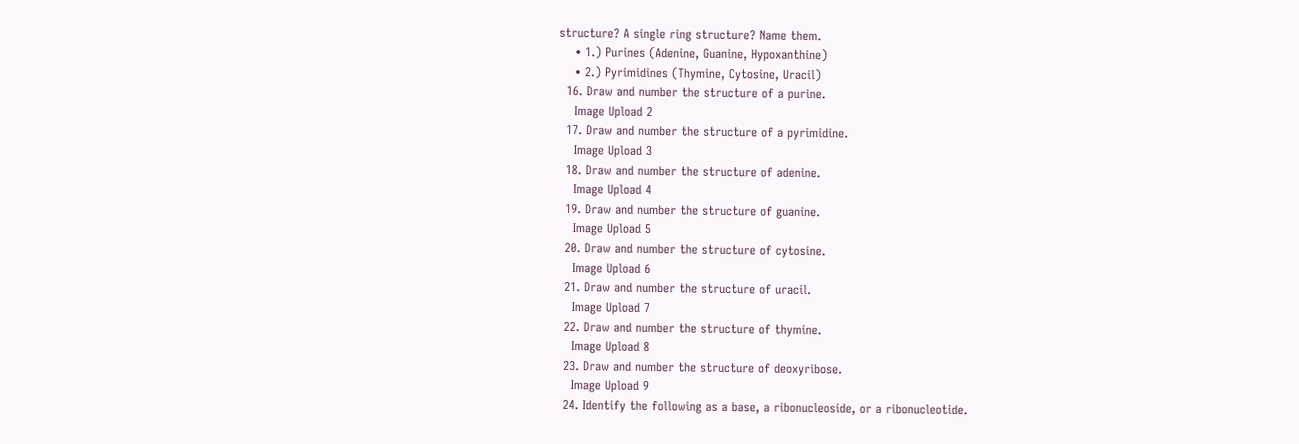structure? A single ring structure? Name them.
    • 1.) Purines (Adenine, Guanine, Hypoxanthine)
    • 2.) Pyrimidines (Thymine, Cytosine, Uracil)
  16. Draw and number the structure of a purine.
    Image Upload 2
  17. Draw and number the structure of a pyrimidine.
    Image Upload 3
  18. Draw and number the structure of adenine.
    Image Upload 4
  19. Draw and number the structure of guanine.
    Image Upload 5
  20. Draw and number the structure of cytosine.
    Image Upload 6
  21. Draw and number the structure of uracil.
    Image Upload 7
  22. Draw and number the structure of thymine.
    Image Upload 8
  23. Draw and number the structure of deoxyribose.
    Image Upload 9
  24. Identify the following as a base, a ribonucleoside, or a ribonucleotide.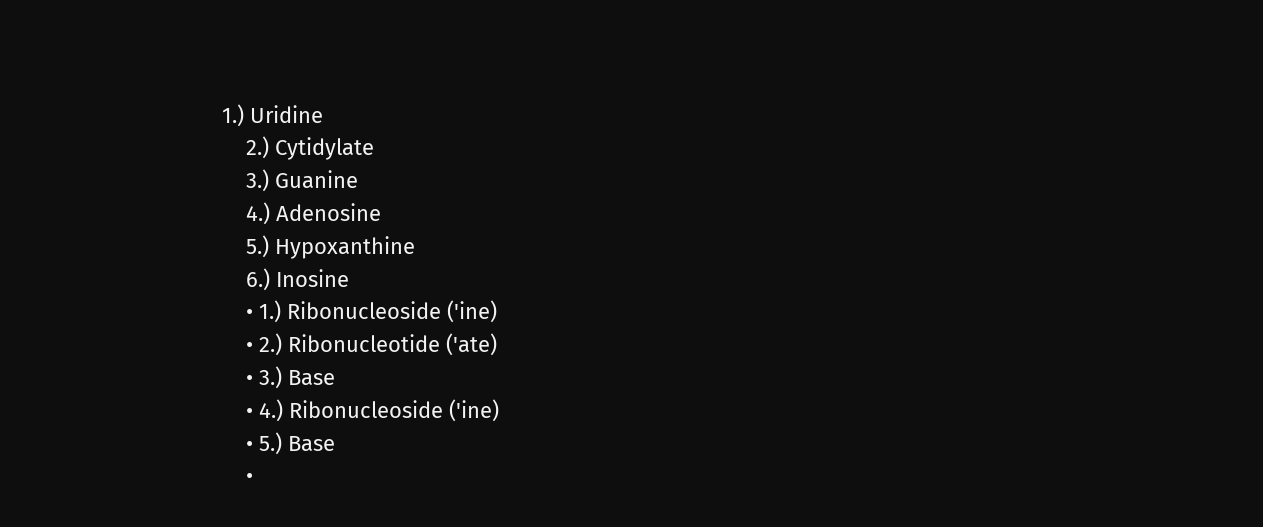1.) Uridine
    2.) Cytidylate
    3.) Guanine
    4.) Adenosine
    5.) Hypoxanthine
    6.) Inosine
    • 1.) Ribonucleoside ('ine)
    • 2.) Ribonucleotide ('ate)
    • 3.) Base
    • 4.) Ribonucleoside ('ine)
    • 5.) Base
    •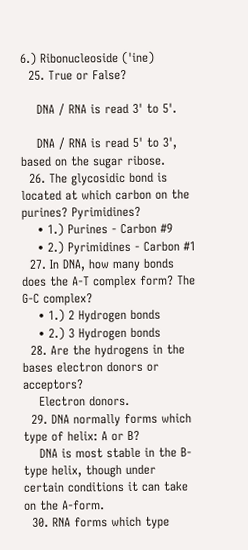6.) Ribonucleoside ('ine)
  25. True or False?

    DNA / RNA is read 3' to 5'.

    DNA / RNA is read 5' to 3', based on the sugar ribose.
  26. The glycosidic bond is located at which carbon on the purines? Pyrimidines?
    • 1.) Purines - Carbon #9
    • 2.) Pyrimidines - Carbon #1
  27. In DNA, how many bonds does the A-T complex form? The G-C complex?
    • 1.) 2 Hydrogen bonds
    • 2.) 3 Hydrogen bonds
  28. Are the hydrogens in the bases electron donors or acceptors?
    Electron donors.
  29. DNA normally forms which type of helix: A or B?
    DNA is most stable in the B-type helix, though under certain conditions it can take on the A-form.
  30. RNA forms which type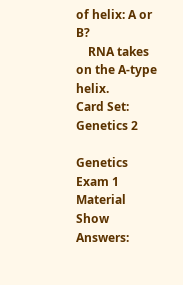of helix: A or B?
    RNA takes on the A-type helix.
Card Set:
Genetics 2

Genetics Exam 1 Material
Show Answers: